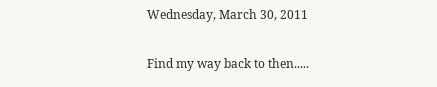Wednesday, March 30, 2011

Find my way back to then.....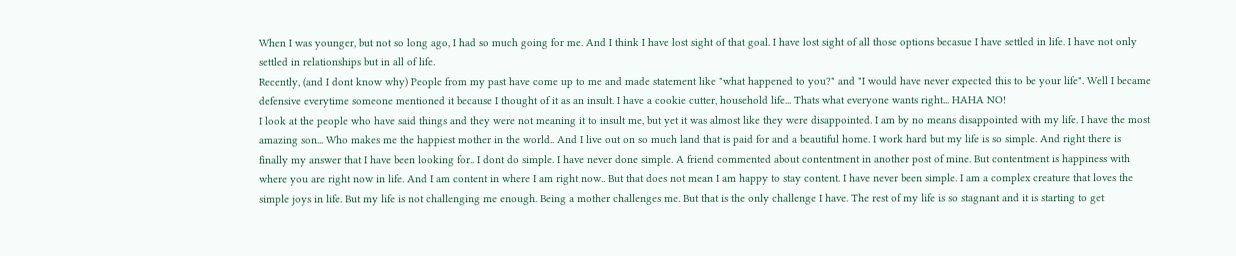When I was younger, but not so long ago, I had so much going for me. And I think I have lost sight of that goal. I have lost sight of all those options becasue I have settled in life. I have not only settled in relationships but in all of life.
Recently, (and I dont know why) People from my past have come up to me and made statement like "what happened to you?" and "I would have never expected this to be your life". Well I became defensive everytime someone mentioned it because I thought of it as an insult. I have a cookie cutter, household life... Thats what everyone wants right... HAHA NO!
I look at the people who have said things and they were not meaning it to insult me, but yet it was almost like they were disappointed. I am by no means disappointed with my life. I have the most amazing son... Who makes me the happiest mother in the world.. And I live out on so much land that is paid for and a beautiful home. I work hard but my life is so simple. And right there is finally my answer that I have been looking for.. I dont do simple. I have never done simple. A friend commented about contentment in another post of mine. But contentment is happiness with where you are right now in life. And I am content in where I am right now.. But that does not mean I am happy to stay content. I have never been simple. I am a complex creature that loves the simple joys in life. But my life is not challenging me enough. Being a mother challenges me. But that is the only challenge I have. The rest of my life is so stagnant and it is starting to get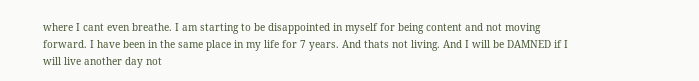where I cant even breathe. I am starting to be disappointed in myself for being content and not moving forward. I have been in the same place in my life for 7 years. And thats not living. And I will be DAMNED if I will live another day not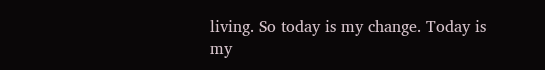living. So today is my change. Today is my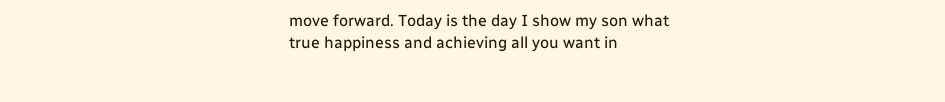move forward. Today is the day I show my son what true happiness and achieving all you want in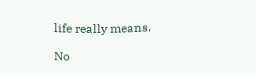life really means.

No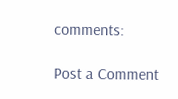comments:

Post a Comment